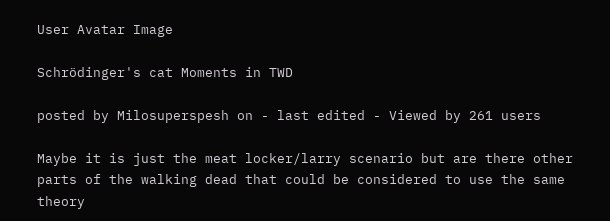User Avatar Image

Schrödinger's cat Moments in TWD

posted by Milosuperspesh on - last edited - Viewed by 261 users

Maybe it is just the meat locker/larry scenario but are there other parts of the walking dead that could be considered to use the same theory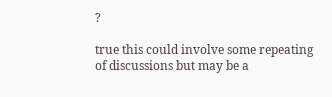?

true this could involve some repeating of discussions but may be a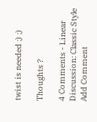twist is needed ;) ;)

Thoughts ?

4 Comments - Linear Discussion: Classic Style
Add Comment